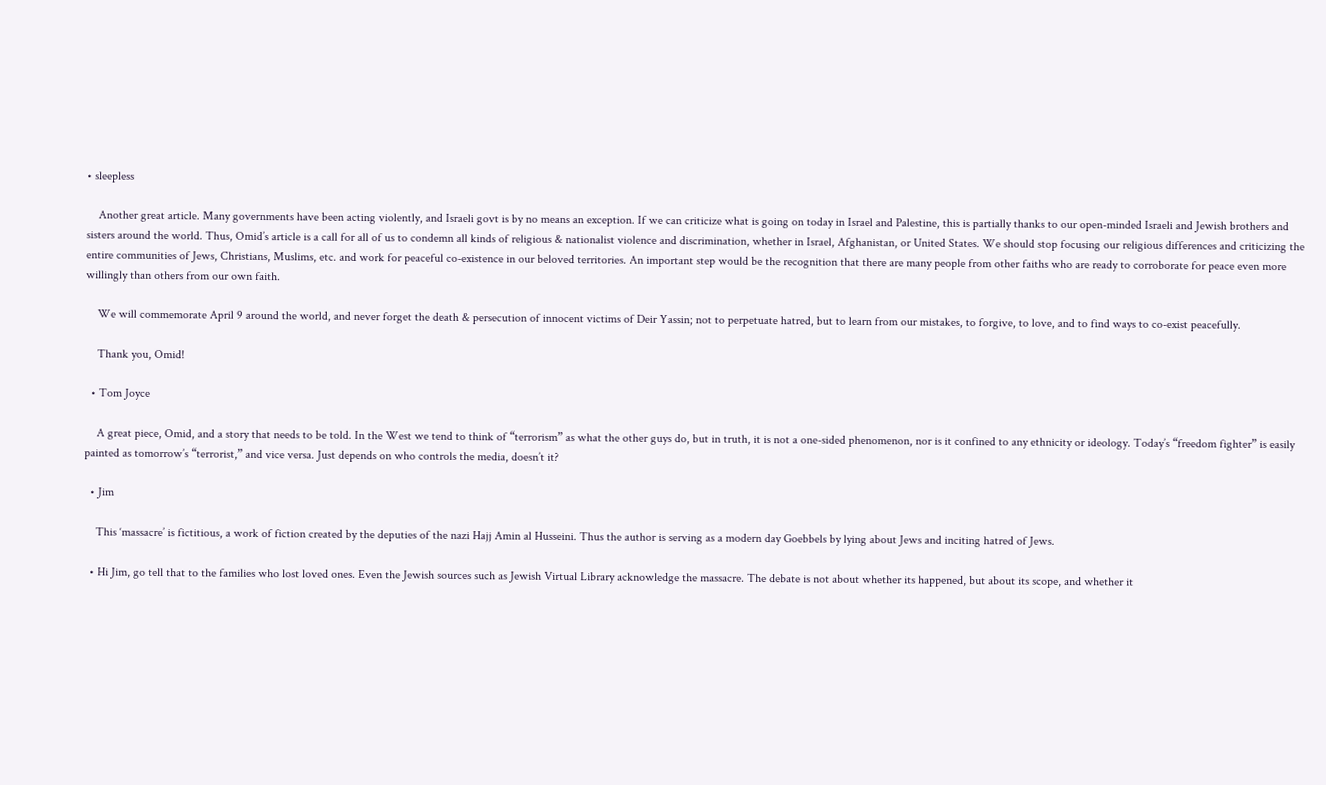• sleepless

    Another great article. Many governments have been acting violently, and Israeli govt is by no means an exception. If we can criticize what is going on today in Israel and Palestine, this is partially thanks to our open-minded Israeli and Jewish brothers and sisters around the world. Thus, Omid’s article is a call for all of us to condemn all kinds of religious & nationalist violence and discrimination, whether in Israel, Afghanistan, or United States. We should stop focusing our religious differences and criticizing the entire communities of Jews, Christians, Muslims, etc. and work for peaceful co-existence in our beloved territories. An important step would be the recognition that there are many people from other faiths who are ready to corroborate for peace even more willingly than others from our own faith.

    We will commemorate April 9 around the world, and never forget the death & persecution of innocent victims of Deir Yassin; not to perpetuate hatred, but to learn from our mistakes, to forgive, to love, and to find ways to co-exist peacefully.

    Thank you, Omid!

  • Tom Joyce

    A great piece, Omid, and a story that needs to be told. In the West we tend to think of “terrorism” as what the other guys do, but in truth, it is not a one-sided phenomenon, nor is it confined to any ethnicity or ideology. Today’s “freedom fighter” is easily painted as tomorrow’s “terrorist,” and vice versa. Just depends on who controls the media, doesn’t it?

  • Jim

    This ‘massacre’ is fictitious, a work of fiction created by the deputies of the nazi Hajj Amin al Husseini. Thus the author is serving as a modern day Goebbels by lying about Jews and inciting hatred of Jews.

  • Hi Jim, go tell that to the families who lost loved ones. Even the Jewish sources such as Jewish Virtual Library acknowledge the massacre. The debate is not about whether its happened, but about its scope, and whether it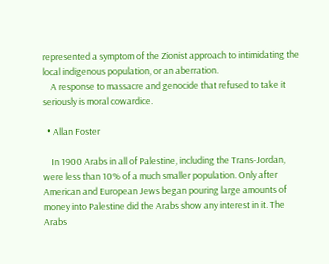represented a symptom of the Zionist approach to intimidating the local indigenous population, or an aberration.
    A response to massacre and genocide that refused to take it seriously is moral cowardice.

  • Allan Foster

    In 1900 Arabs in all of Palestine, including the Trans-Jordan, were less than 10% of a much smaller population. Only after American and European Jews began pouring large amounts of money into Palestine did the Arabs show any interest in it. The Arabs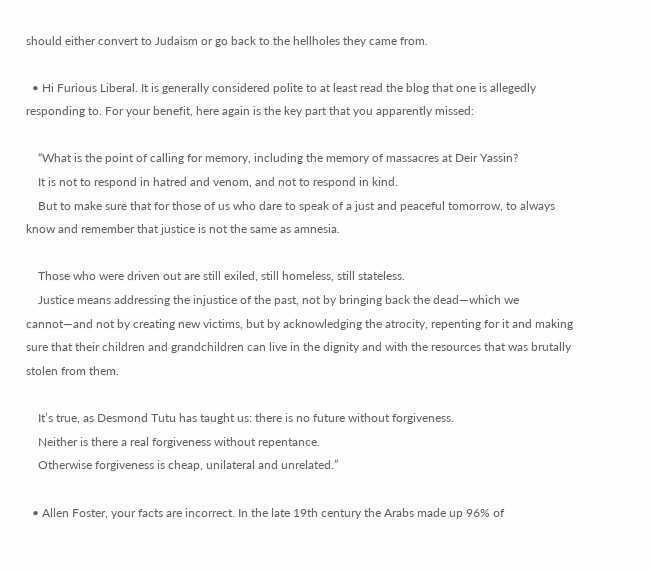should either convert to Judaism or go back to the hellholes they came from.

  • Hi Furious Liberal. It is generally considered polite to at least read the blog that one is allegedly responding to. For your benefit, here again is the key part that you apparently missed:

    “What is the point of calling for memory, including the memory of massacres at Deir Yassin?
    It is not to respond in hatred and venom, and not to respond in kind.
    But to make sure that for those of us who dare to speak of a just and peaceful tomorrow, to always know and remember that justice is not the same as amnesia.

    Those who were driven out are still exiled, still homeless, still stateless.
    Justice means addressing the injustice of the past, not by bringing back the dead—which we cannot—and not by creating new victims, but by acknowledging the atrocity, repenting for it and making sure that their children and grandchildren can live in the dignity and with the resources that was brutally stolen from them.

    It’s true, as Desmond Tutu has taught us: there is no future without forgiveness.
    Neither is there a real forgiveness without repentance.
    Otherwise forgiveness is cheap, unilateral and unrelated.”

  • Allen Foster, your facts are incorrect. In the late 19th century the Arabs made up 96% of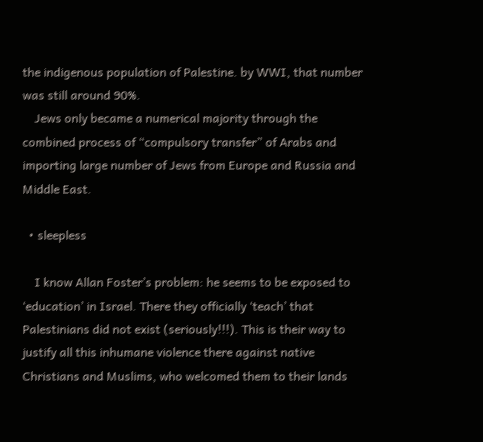the indigenous population of Palestine. by WWI, that number was still around 90%.
    Jews only became a numerical majority through the combined process of “compulsory transfer” of Arabs and importing large number of Jews from Europe and Russia and Middle East.

  • sleepless

    I know Allan Foster’s problem: he seems to be exposed to ‘education’ in Israel. There they officially ‘teach’ that Palestinians did not exist (seriously!!!). This is their way to justify all this inhumane violence there against native Christians and Muslims, who welcomed them to their lands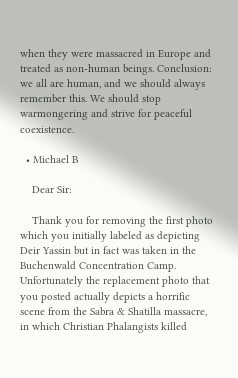when they were massacred in Europe and treated as non-human beings. Conclusion: we all are human, and we should always remember this. We should stop warmongering and strive for peaceful coexistence.

  • Michael B

    Dear Sir:

    Thank you for removing the first photo which you initially labeled as depicting Deir Yassin but in fact was taken in the Buchenwald Concentration Camp. Unfortunately the replacement photo that you posted actually depicts a horrific scene from the Sabra & Shatilla massacre, in which Christian Phalangists killed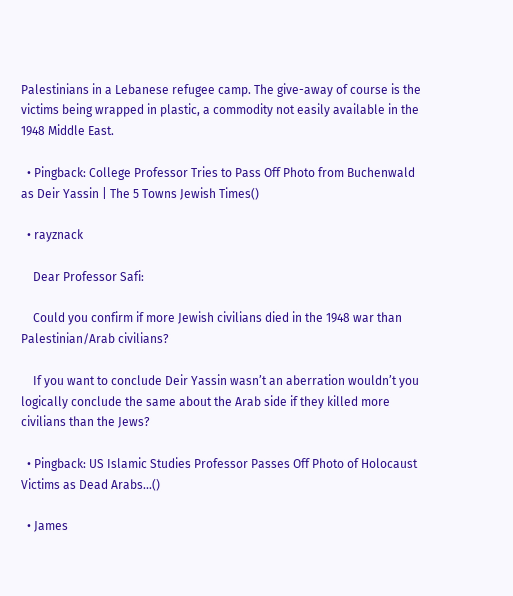Palestinians in a Lebanese refugee camp. The give-away of course is the victims being wrapped in plastic, a commodity not easily available in the 1948 Middle East.

  • Pingback: College Professor Tries to Pass Off Photo from Buchenwald as Deir Yassin | The 5 Towns Jewish Times()

  • rayznack

    Dear Professor Safi:

    Could you confirm if more Jewish civilians died in the 1948 war than Palestinian/Arab civilians?

    If you want to conclude Deir Yassin wasn’t an aberration wouldn’t you logically conclude the same about the Arab side if they killed more civilians than the Jews?

  • Pingback: US Islamic Studies Professor Passes Off Photo of Holocaust Victims as Dead Arabs...()

  • James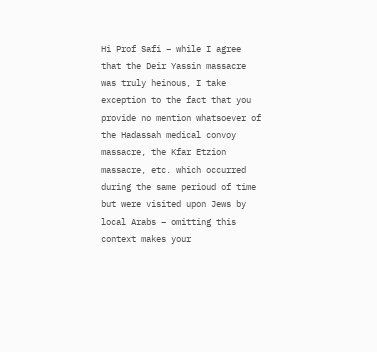Hi Prof Safi – while I agree that the Deir Yassin massacre was truly heinous, I take exception to the fact that you provide no mention whatsoever of the Hadassah medical convoy massacre, the Kfar Etzion massacre, etc. which occurred during the same perioud of time but were visited upon Jews by local Arabs – omitting this context makes your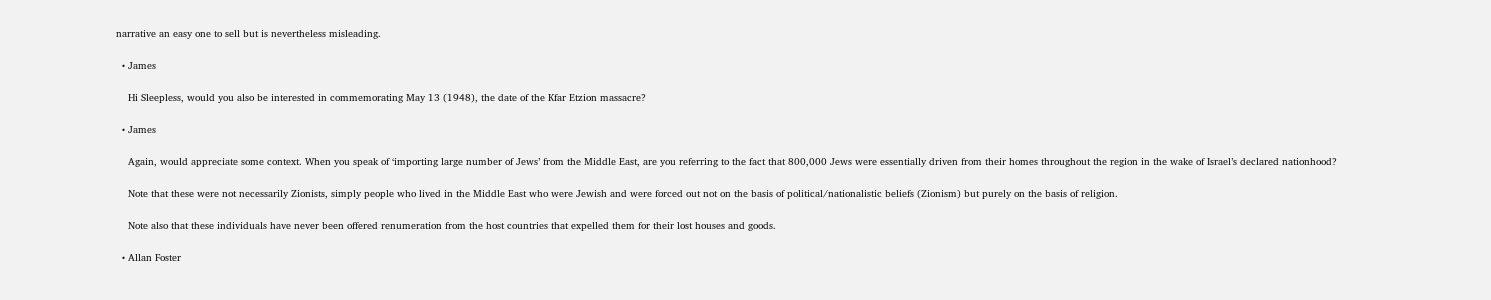narrative an easy one to sell but is nevertheless misleading.

  • James

    Hi Sleepless, would you also be interested in commemorating May 13 (1948), the date of the Kfar Etzion massacre?

  • James

    Again, would appreciate some context. When you speak of ‘importing large number of Jews’ from the Middle East, are you referring to the fact that 800,000 Jews were essentially driven from their homes throughout the region in the wake of Israel’s declared nationhood?

    Note that these were not necessarily Zionists, simply people who lived in the Middle East who were Jewish and were forced out not on the basis of political/nationalistic beliefs (Zionism) but purely on the basis of religion.

    Note also that these individuals have never been offered renumeration from the host countries that expelled them for their lost houses and goods.

  • Allan Foster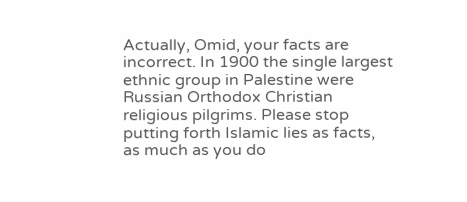Actually, Omid, your facts are incorrect. In 1900 the single largest ethnic group in Palestine were Russian Orthodox Christian religious pilgrims. Please stop putting forth Islamic lies as facts, as much as you do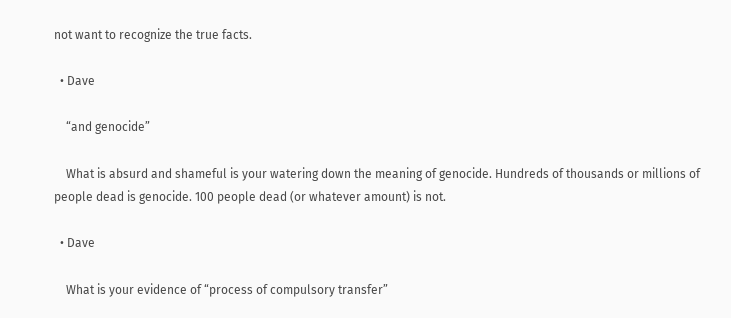not want to recognize the true facts.

  • Dave

    “and genocide”

    What is absurd and shameful is your watering down the meaning of genocide. Hundreds of thousands or millions of people dead is genocide. 100 people dead (or whatever amount) is not.

  • Dave

    What is your evidence of “process of compulsory transfer”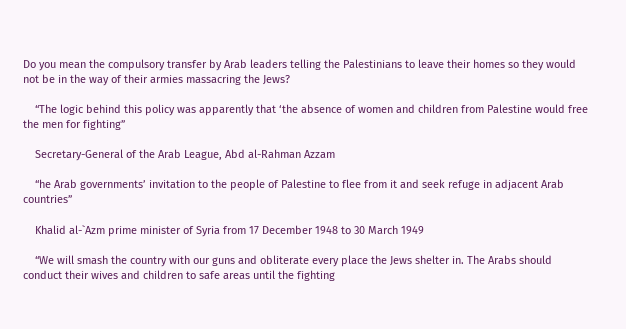Do you mean the compulsory transfer by Arab leaders telling the Palestinians to leave their homes so they would not be in the way of their armies massacring the Jews?

    “The logic behind this policy was apparently that ‘the absence of women and children from Palestine would free the men for fighting”

    Secretary-General of the Arab League, Abd al-Rahman Azzam

    “he Arab governments’ invitation to the people of Palestine to flee from it and seek refuge in adjacent Arab countries”

    Khalid al-`Azm prime minister of Syria from 17 December 1948 to 30 March 1949

    “We will smash the country with our guns and obliterate every place the Jews shelter in. The Arabs should conduct their wives and children to safe areas until the fighting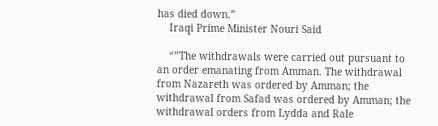has died down.”
    Iraqi Prime Minister Nouri Said

    “”The withdrawals were carried out pursuant to an order emanating from Amman. The withdrawal from Nazareth was ordered by Amman; the withdrawal from Safad was ordered by Amman; the withdrawal orders from Lydda and Rale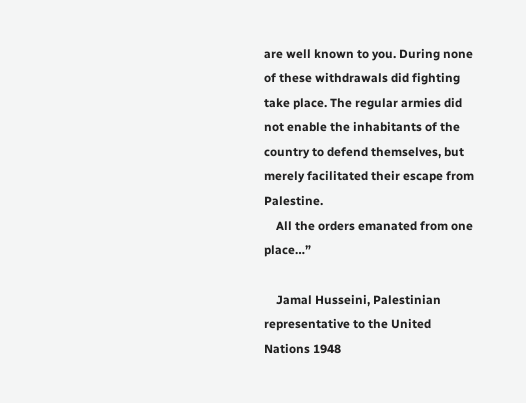are well known to you. During none of these withdrawals did fighting take place. The regular armies did not enable the inhabitants of the country to defend themselves, but merely facilitated their escape from Palestine.
    All the orders emanated from one place…”

    Jamal Husseini, Palestinian representative to the United Nations 1948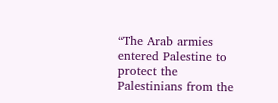“The Arab armies entered Palestine to protect the Palestinians from the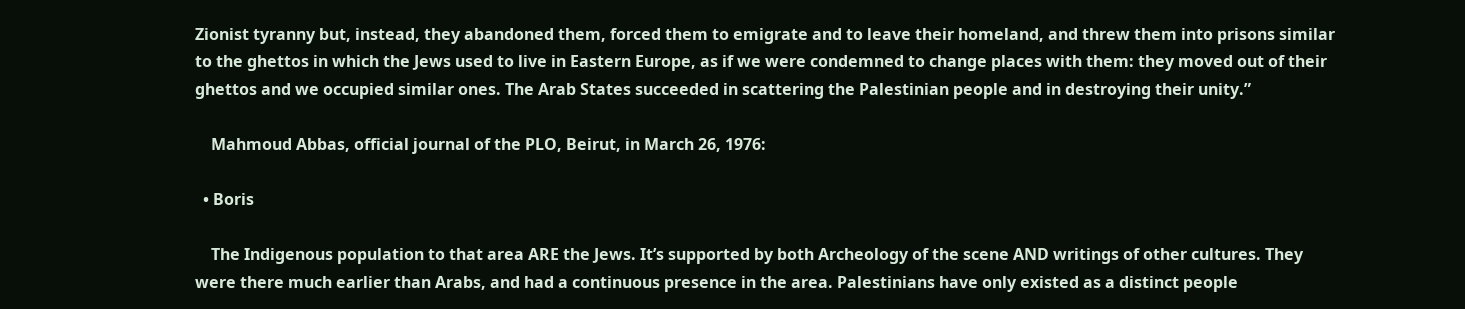Zionist tyranny but, instead, they abandoned them, forced them to emigrate and to leave their homeland, and threw them into prisons similar to the ghettos in which the Jews used to live in Eastern Europe, as if we were condemned to change places with them: they moved out of their ghettos and we occupied similar ones. The Arab States succeeded in scattering the Palestinian people and in destroying their unity.”

    Mahmoud Abbas, official journal of the PLO, Beirut, in March 26, 1976:

  • Boris

    The Indigenous population to that area ARE the Jews. It’s supported by both Archeology of the scene AND writings of other cultures. They were there much earlier than Arabs, and had a continuous presence in the area. Palestinians have only existed as a distinct people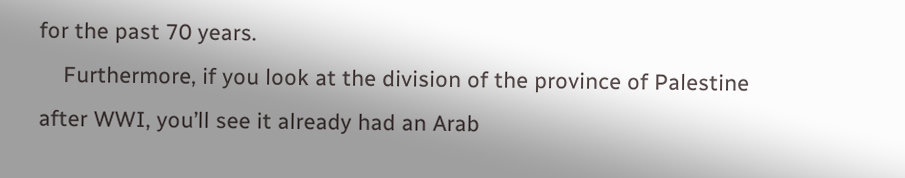for the past 70 years.
    Furthermore, if you look at the division of the province of Palestine after WWI, you’ll see it already had an Arab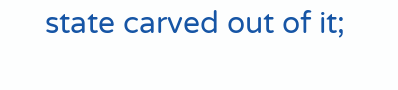state carved out of it;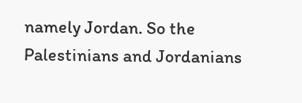namely Jordan. So the Palestinians and Jordanians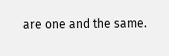are one and the same.